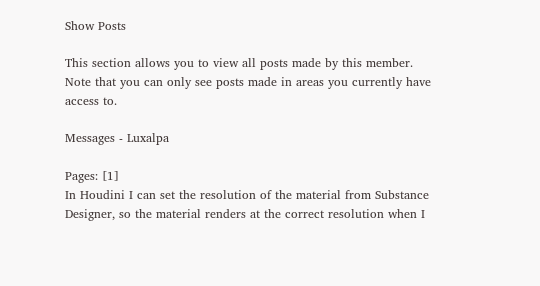Show Posts

This section allows you to view all posts made by this member. Note that you can only see posts made in areas you currently have access to.

Messages - Luxalpa

Pages: [1]
In Houdini I can set the resolution of the material from Substance Designer, so the material renders at the correct resolution when I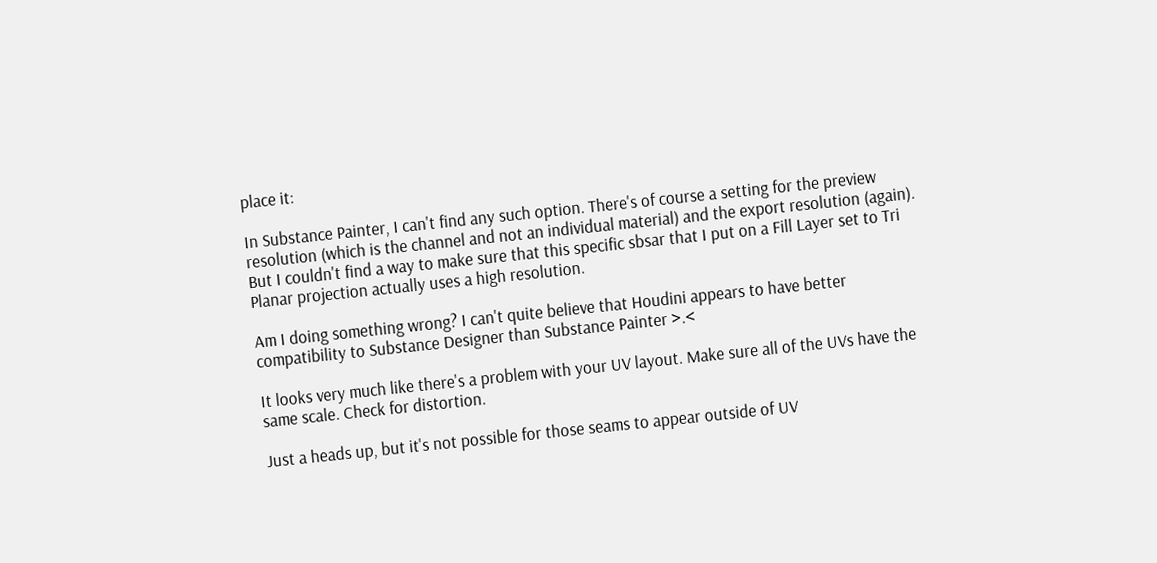place it:

In Substance Painter, I can't find any such option. There's of course a setting for the preview resolution (which is the channel and not an individual material) and the export resolution (again). But I couldn't find a way to make sure that this specific sbsar that I put on a Fill Layer set to Tri Planar projection actually uses a high resolution.

Am I doing something wrong? I can't quite believe that Houdini appears to have better compatibility to Substance Designer than Substance Painter >.<

It looks very much like there's a problem with your UV layout. Make sure all of the UVs have the same scale. Check for distortion.

Just a heads up, but it's not possible for those seams to appear outside of UV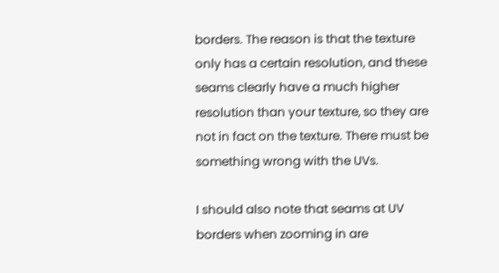borders. The reason is that the texture only has a certain resolution, and these seams clearly have a much higher resolution than your texture, so they are not in fact on the texture. There must be something wrong with the UVs.

I should also note that seams at UV borders when zooming in are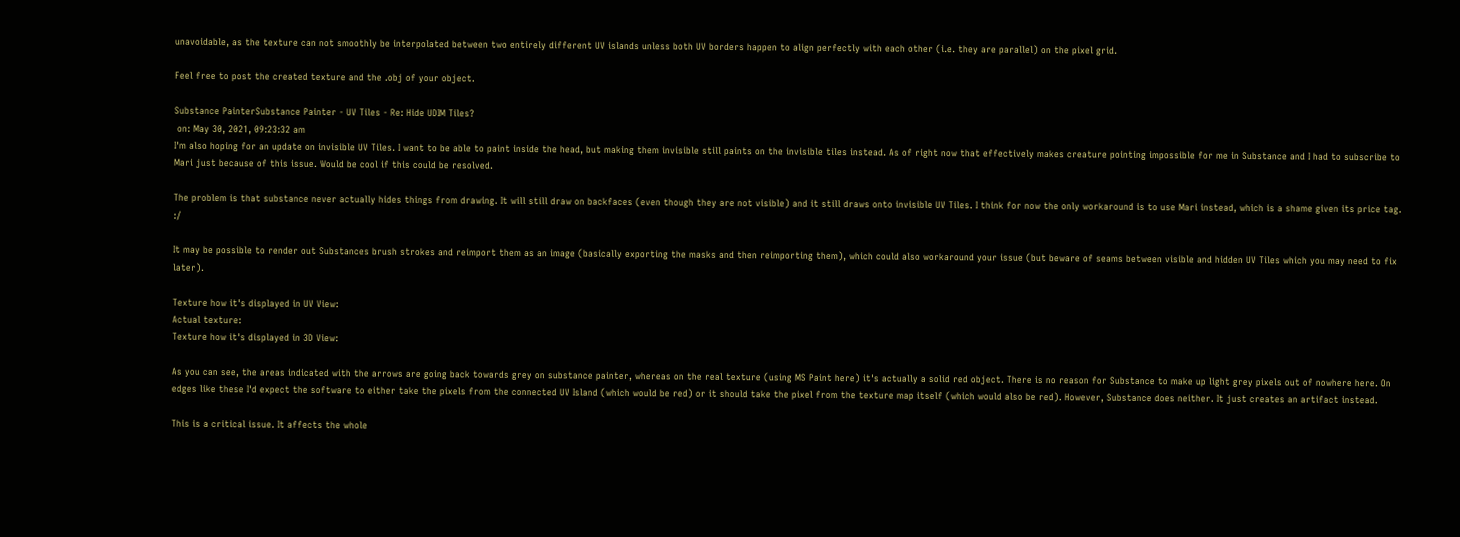unavoidable, as the texture can not smoothly be interpolated between two entirely different UV islands unless both UV borders happen to align perfectly with each other (i.e. they are parallel) on the pixel grid.

Feel free to post the created texture and the .obj of your object.

Substance PainterSubstance Painter - UV Tiles - Re: Hide UDIM Tiles?
 on: May 30, 2021, 09:23:32 am
I'm also hoping for an update on invisible UV Tiles. I want to be able to paint inside the head, but making them invisible still paints on the invisible tiles instead. As of right now that effectively makes creature pointing impossible for me in Substance and I had to subscribe to Mari just because of this issue. Would be cool if this could be resolved.

The problem is that substance never actually hides things from drawing. It will still draw on backfaces (even though they are not visible) and it still draws onto invisible UV Tiles. I think for now the only workaround is to use Mari instead, which is a shame given its price tag. :/

It may be possible to render out Substances brush strokes and reimport them as an image (basically exporting the masks and then reimporting them), which could also workaround your issue (but beware of seams between visible and hidden UV Tiles which you may need to fix later).

Texture how it's displayed in UV View:
Actual texture:
Texture how it's displayed in 3D View:

As you can see, the areas indicated with the arrows are going back towards grey on substance painter, whereas on the real texture (using MS Paint here) it's actually a solid red object. There is no reason for Substance to make up light grey pixels out of nowhere here. On edges like these I'd expect the software to either take the pixels from the connected UV Island (which would be red) or it should take the pixel from the texture map itself (which would also be red). However, Substance does neither. It just creates an artifact instead.

This is a critical issue. It affects the whole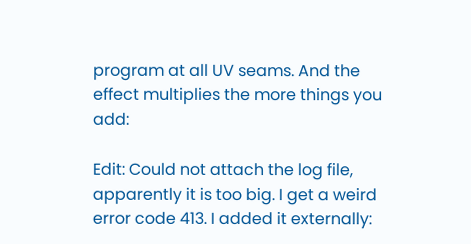program at all UV seams. And the effect multiplies the more things you add:

Edit: Could not attach the log file, apparently it is too big. I get a weird error code 413. I added it externally: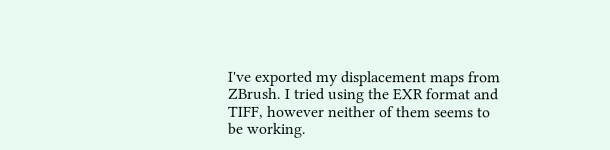I've exported my displacement maps from ZBrush. I tried using the EXR format and TIFF, however neither of them seems to be working.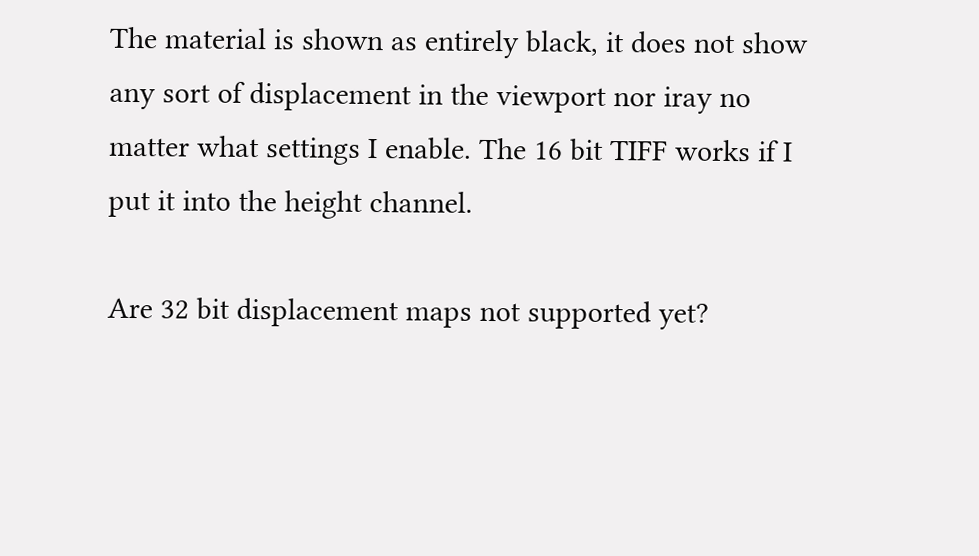The material is shown as entirely black, it does not show any sort of displacement in the viewport nor iray no matter what settings I enable. The 16 bit TIFF works if I put it into the height channel.

Are 32 bit displacement maps not supported yet?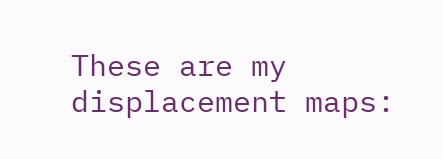These are my displacement maps: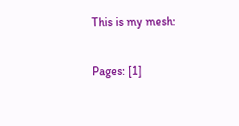This is my mesh:

Pages: [1]